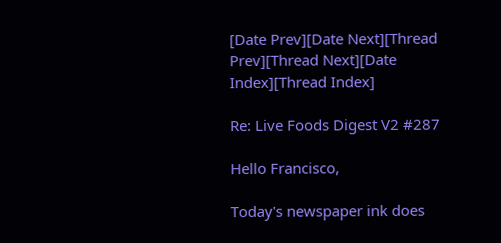[Date Prev][Date Next][Thread Prev][Thread Next][Date Index][Thread Index]

Re: Live Foods Digest V2 #287

Hello Francisco,

Today's newspaper ink does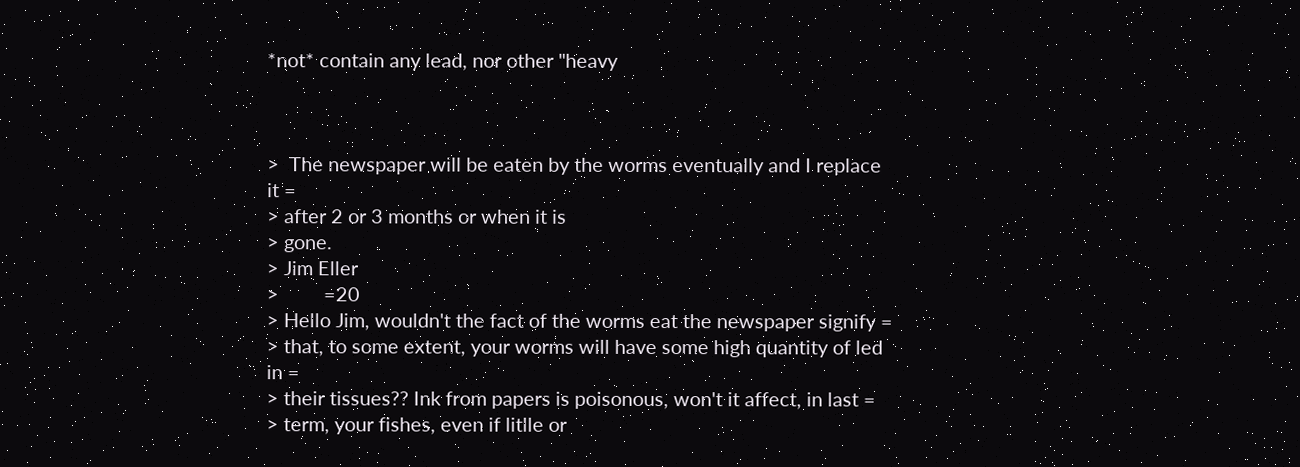*not* contain any lead, nor other "heavy



>  The newspaper will be eaten by the worms eventually and I replace it =
> after 2 or 3 months or when it is
> gone.
> Jim Eller
>         =20
> Hello Jim, wouldn't the fact of the worms eat the newspaper signify =
> that, to some extent, your worms will have some high quantity of led in =
> their tissues?? Ink from papers is poisonous, won't it affect, in last =
> term, your fishes, even if litlle or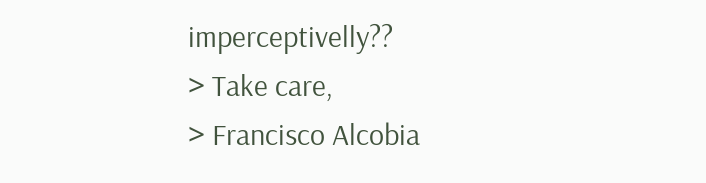imperceptivelly??
> Take care,
> Francisco Alcobia